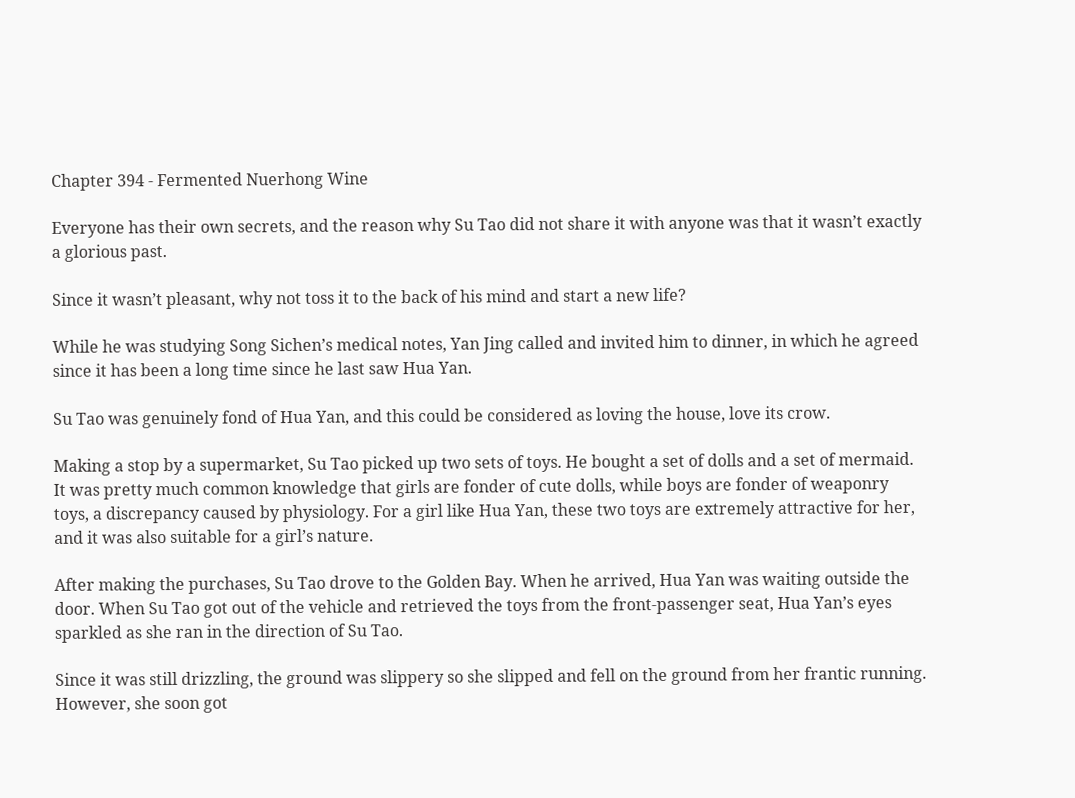Chapter 394 - Fermented Nuerhong Wine

Everyone has their own secrets, and the reason why Su Tao did not share it with anyone was that it wasn’t exactly a glorious past.

Since it wasn’t pleasant, why not toss it to the back of his mind and start a new life?

While he was studying Song Sichen’s medical notes, Yan Jing called and invited him to dinner, in which he agreed since it has been a long time since he last saw Hua Yan.

Su Tao was genuinely fond of Hua Yan, and this could be considered as loving the house, love its crow.

Making a stop by a supermarket, Su Tao picked up two sets of toys. He bought a set of dolls and a set of mermaid. It was pretty much common knowledge that girls are fonder of cute dolls, while boys are fonder of weaponry toys, a discrepancy caused by physiology. For a girl like Hua Yan, these two toys are extremely attractive for her, and it was also suitable for a girl’s nature.

After making the purchases, Su Tao drove to the Golden Bay. When he arrived, Hua Yan was waiting outside the door. When Su Tao got out of the vehicle and retrieved the toys from the front-passenger seat, Hua Yan’s eyes sparkled as she ran in the direction of Su Tao.

Since it was still drizzling, the ground was slippery so she slipped and fell on the ground from her frantic running. However, she soon got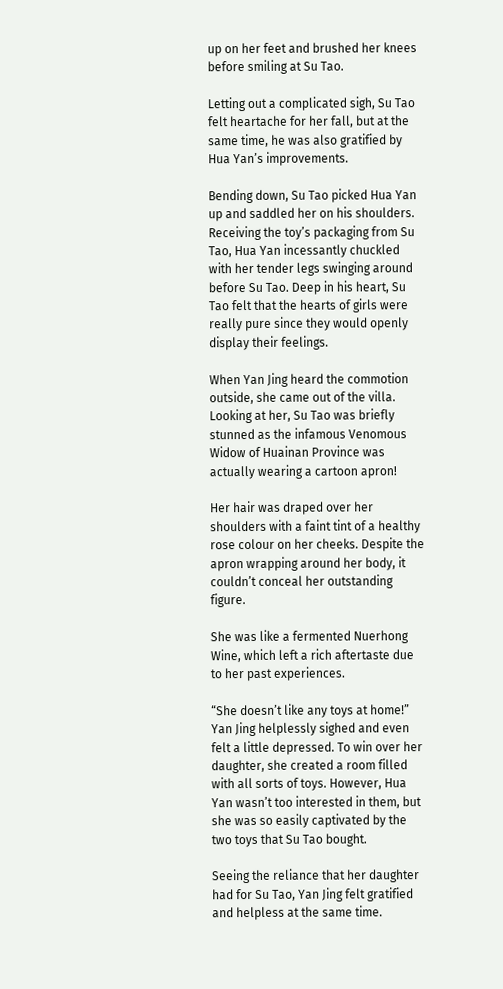up on her feet and brushed her knees before smiling at Su Tao.

Letting out a complicated sigh, Su Tao felt heartache for her fall, but at the same time, he was also gratified by Hua Yan’s improvements.

Bending down, Su Tao picked Hua Yan up and saddled her on his shoulders. Receiving the toy’s packaging from Su Tao, Hua Yan incessantly chuckled with her tender legs swinging around before Su Tao. Deep in his heart, Su Tao felt that the hearts of girls were really pure since they would openly display their feelings.

When Yan Jing heard the commotion outside, she came out of the villa. Looking at her, Su Tao was briefly stunned as the infamous Venomous Widow of Huainan Province was actually wearing a cartoon apron!

Her hair was draped over her shoulders with a faint tint of a healthy rose colour on her cheeks. Despite the apron wrapping around her body, it couldn’t conceal her outstanding figure.

She was like a fermented Nuerhong Wine, which left a rich aftertaste due to her past experiences.

“She doesn’t like any toys at home!” Yan Jing helplessly sighed and even felt a little depressed. To win over her daughter, she created a room filled with all sorts of toys. However, Hua Yan wasn’t too interested in them, but she was so easily captivated by the two toys that Su Tao bought.

Seeing the reliance that her daughter had for Su Tao, Yan Jing felt gratified and helpless at the same time.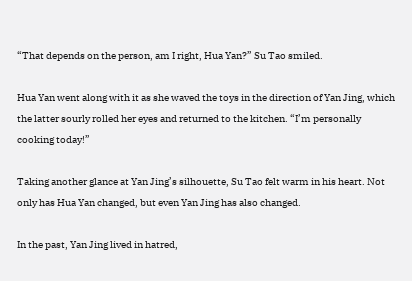“That depends on the person, am I right, Hua Yan?” Su Tao smiled.

Hua Yan went along with it as she waved the toys in the direction of Yan Jing, which the latter sourly rolled her eyes and returned to the kitchen. “I’m personally cooking today!”

Taking another glance at Yan Jing’s silhouette, Su Tao felt warm in his heart. Not only has Hua Yan changed, but even Yan Jing has also changed.

In the past, Yan Jing lived in hatred,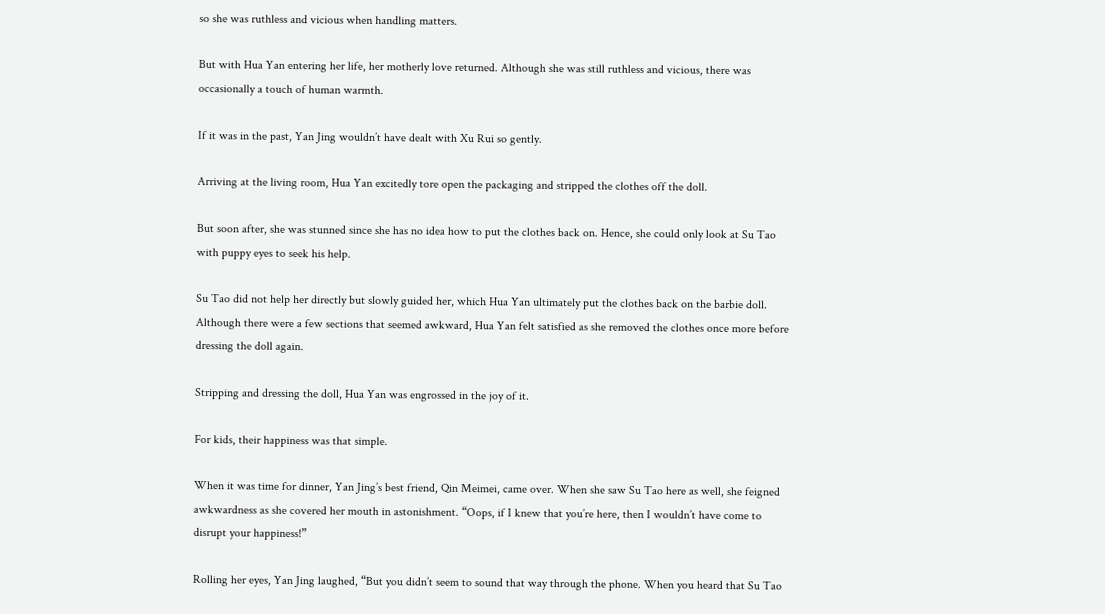so she was ruthless and vicious when handling matters.

But with Hua Yan entering her life, her motherly love returned. Although she was still ruthless and vicious, there was occasionally a touch of human warmth.

If it was in the past, Yan Jing wouldn’t have dealt with Xu Rui so gently.

Arriving at the living room, Hua Yan excitedly tore open the packaging and stripped the clothes off the doll.

But soon after, she was stunned since she has no idea how to put the clothes back on. Hence, she could only look at Su Tao with puppy eyes to seek his help.

Su Tao did not help her directly but slowly guided her, which Hua Yan ultimately put the clothes back on the barbie doll. Although there were a few sections that seemed awkward, Hua Yan felt satisfied as she removed the clothes once more before dressing the doll again.

Stripping and dressing the doll, Hua Yan was engrossed in the joy of it.

For kids, their happiness was that simple.

When it was time for dinner, Yan Jing’s best friend, Qin Meimei, came over. When she saw Su Tao here as well, she feigned awkwardness as she covered her mouth in astonishment. “Oops, if I knew that you’re here, then I wouldn’t have come to disrupt your happiness!”

Rolling her eyes, Yan Jing laughed, “But you didn’t seem to sound that way through the phone. When you heard that Su Tao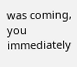was coming, you immediately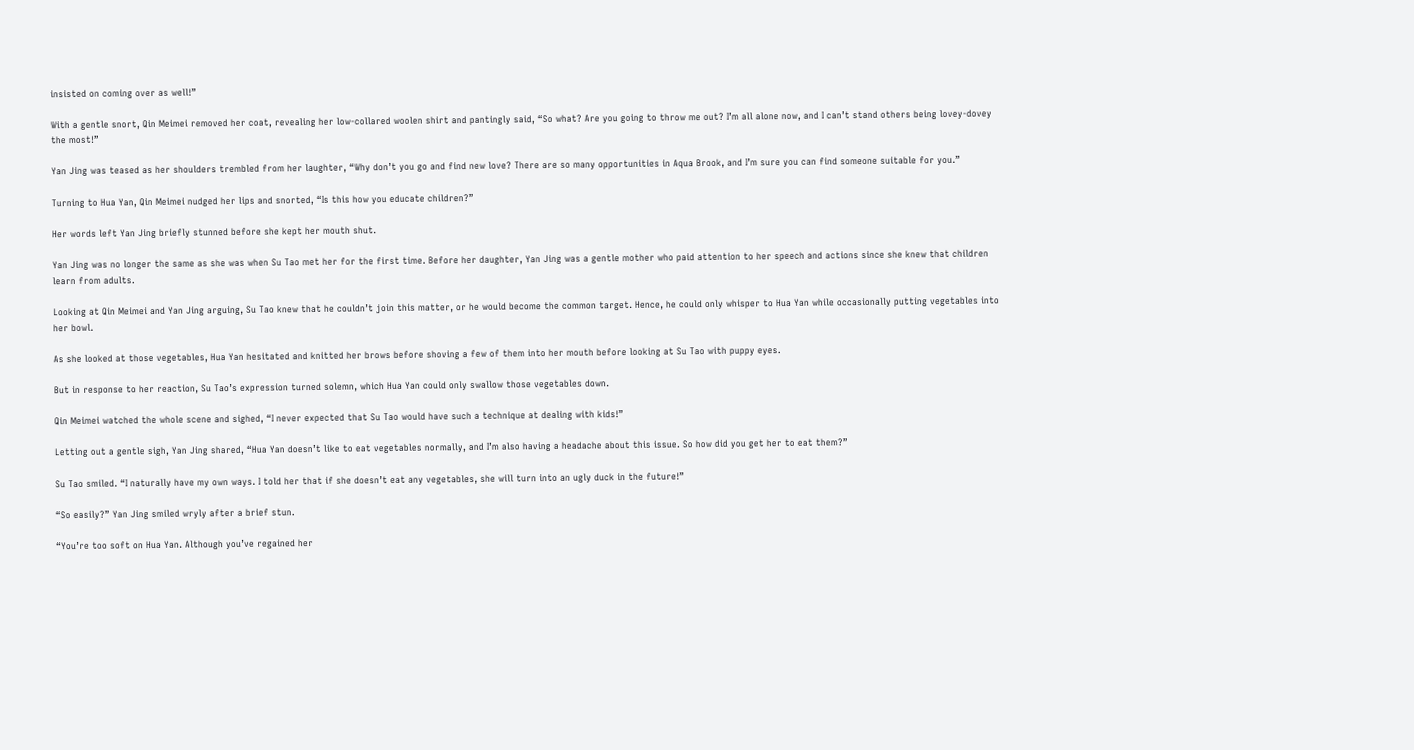insisted on coming over as well!”

With a gentle snort, Qin Meimei removed her coat, revealing her low-collared woolen shirt and pantingly said, “So what? Are you going to throw me out? I’m all alone now, and I can’t stand others being lovey-dovey the most!”

Yan Jing was teased as her shoulders trembled from her laughter, “Why don’t you go and find new love? There are so many opportunities in Aqua Brook, and I’m sure you can find someone suitable for you.”

Turning to Hua Yan, Qin Meimei nudged her lips and snorted, “Is this how you educate children?”

Her words left Yan Jing briefly stunned before she kept her mouth shut.

Yan Jing was no longer the same as she was when Su Tao met her for the first time. Before her daughter, Yan Jing was a gentle mother who paid attention to her speech and actions since she knew that children learn from adults.

Looking at Qin Meimei and Yan Jing arguing, Su Tao knew that he couldn’t join this matter, or he would become the common target. Hence, he could only whisper to Hua Yan while occasionally putting vegetables into her bowl.

As she looked at those vegetables, Hua Yan hesitated and knitted her brows before shoving a few of them into her mouth before looking at Su Tao with puppy eyes.

But in response to her reaction, Su Tao’s expression turned solemn, which Hua Yan could only swallow those vegetables down.

Qin Meimei watched the whole scene and sighed, “I never expected that Su Tao would have such a technique at dealing with kids!”

Letting out a gentle sigh, Yan Jing shared, “Hua Yan doesn’t like to eat vegetables normally, and I’m also having a headache about this issue. So how did you get her to eat them?”

Su Tao smiled. “I naturally have my own ways. I told her that if she doesn’t eat any vegetables, she will turn into an ugly duck in the future!”

“So easily?” Yan Jing smiled wryly after a brief stun.

“You’re too soft on Hua Yan. Although you’ve regained her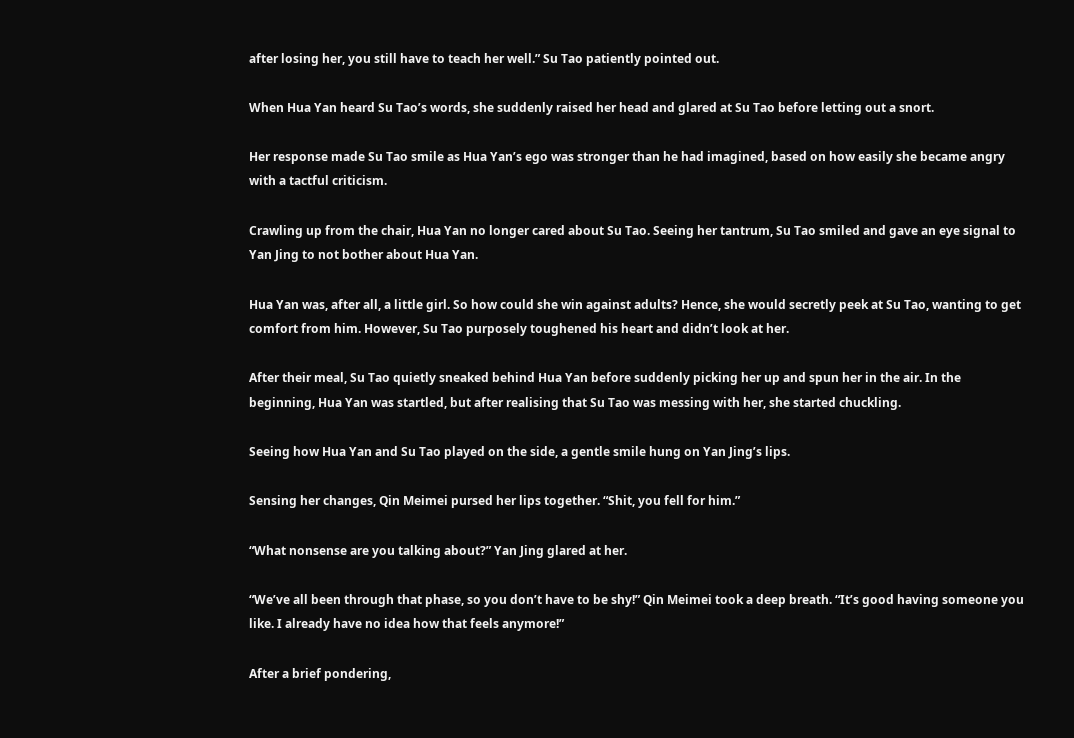after losing her, you still have to teach her well.” Su Tao patiently pointed out.

When Hua Yan heard Su Tao’s words, she suddenly raised her head and glared at Su Tao before letting out a snort.

Her response made Su Tao smile as Hua Yan’s ego was stronger than he had imagined, based on how easily she became angry with a tactful criticism.

Crawling up from the chair, Hua Yan no longer cared about Su Tao. Seeing her tantrum, Su Tao smiled and gave an eye signal to Yan Jing to not bother about Hua Yan.

Hua Yan was, after all, a little girl. So how could she win against adults? Hence, she would secretly peek at Su Tao, wanting to get comfort from him. However, Su Tao purposely toughened his heart and didn’t look at her.

After their meal, Su Tao quietly sneaked behind Hua Yan before suddenly picking her up and spun her in the air. In the beginning, Hua Yan was startled, but after realising that Su Tao was messing with her, she started chuckling.

Seeing how Hua Yan and Su Tao played on the side, a gentle smile hung on Yan Jing’s lips.

Sensing her changes, Qin Meimei pursed her lips together. “Shit, you fell for him.”

“What nonsense are you talking about?” Yan Jing glared at her.

“We’ve all been through that phase, so you don’t have to be shy!” Qin Meimei took a deep breath. “It’s good having someone you like. I already have no idea how that feels anymore!”

After a brief pondering,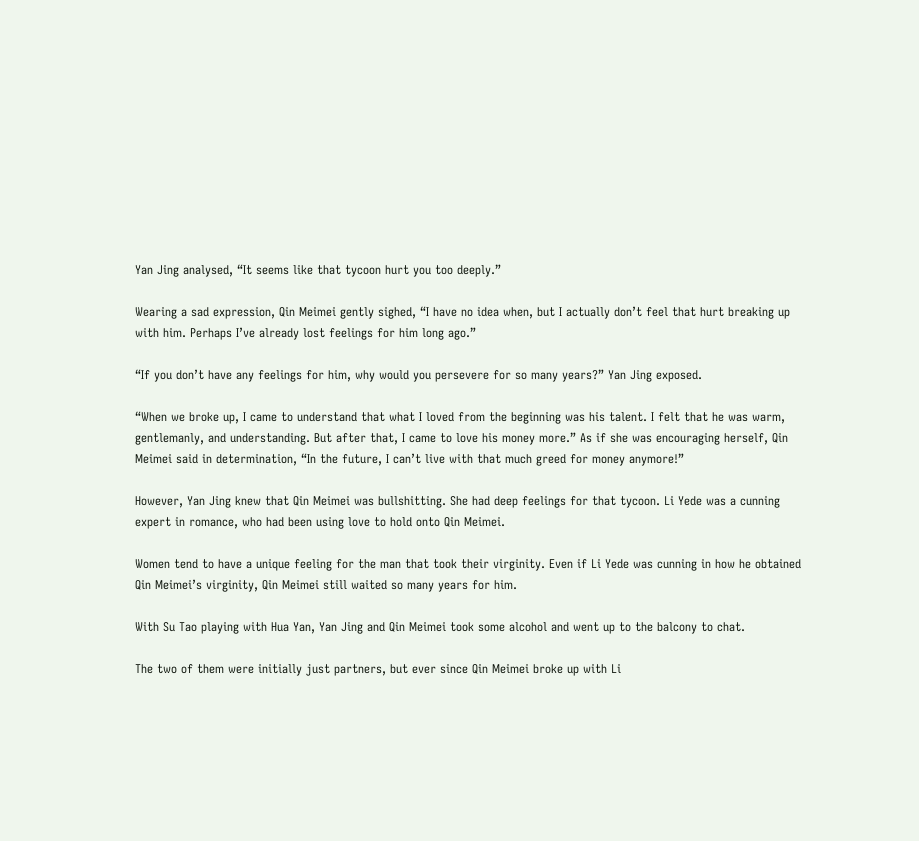Yan Jing analysed, “It seems like that tycoon hurt you too deeply.”

Wearing a sad expression, Qin Meimei gently sighed, “I have no idea when, but I actually don’t feel that hurt breaking up with him. Perhaps I’ve already lost feelings for him long ago.”

“If you don’t have any feelings for him, why would you persevere for so many years?” Yan Jing exposed.

“When we broke up, I came to understand that what I loved from the beginning was his talent. I felt that he was warm, gentlemanly, and understanding. But after that, I came to love his money more.” As if she was encouraging herself, Qin Meimei said in determination, “In the future, I can’t live with that much greed for money anymore!”

However, Yan Jing knew that Qin Meimei was bullshitting. She had deep feelings for that tycoon. Li Yede was a cunning expert in romance, who had been using love to hold onto Qin Meimei.

Women tend to have a unique feeling for the man that took their virginity. Even if Li Yede was cunning in how he obtained Qin Meimei’s virginity, Qin Meimei still waited so many years for him.

With Su Tao playing with Hua Yan, Yan Jing and Qin Meimei took some alcohol and went up to the balcony to chat.

The two of them were initially just partners, but ever since Qin Meimei broke up with Li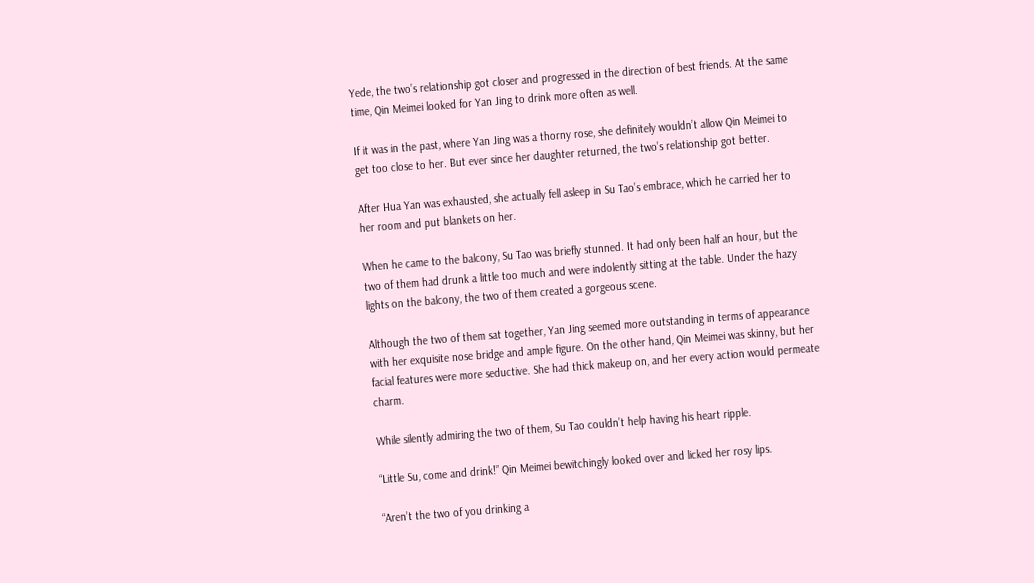Yede, the two’s relationship got closer and progressed in the direction of best friends. At the same time, Qin Meimei looked for Yan Jing to drink more often as well.

If it was in the past, where Yan Jing was a thorny rose, she definitely wouldn’t allow Qin Meimei to get too close to her. But ever since her daughter returned, the two’s relationship got better.

After Hua Yan was exhausted, she actually fell asleep in Su Tao’s embrace, which he carried her to her room and put blankets on her.

When he came to the balcony, Su Tao was briefly stunned. It had only been half an hour, but the two of them had drunk a little too much and were indolently sitting at the table. Under the hazy lights on the balcony, the two of them created a gorgeous scene.

Although the two of them sat together, Yan Jing seemed more outstanding in terms of appearance with her exquisite nose bridge and ample figure. On the other hand, Qin Meimei was skinny, but her facial features were more seductive. She had thick makeup on, and her every action would permeate charm.

While silently admiring the two of them, Su Tao couldn’t help having his heart ripple.

“Little Su, come and drink!” Qin Meimei bewitchingly looked over and licked her rosy lips.

“Aren’t the two of you drinking a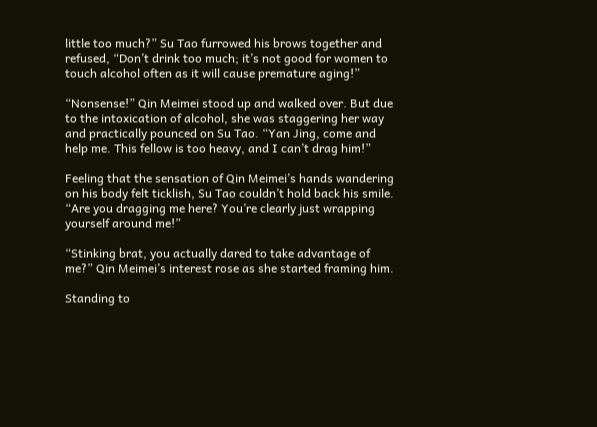little too much?” Su Tao furrowed his brows together and refused, “Don’t drink too much; it’s not good for women to touch alcohol often as it will cause premature aging!”

“Nonsense!” Qin Meimei stood up and walked over. But due to the intoxication of alcohol, she was staggering her way and practically pounced on Su Tao. “Yan Jing, come and help me. This fellow is too heavy, and I can’t drag him!”

Feeling that the sensation of Qin Meimei’s hands wandering on his body felt ticklish, Su Tao couldn’t hold back his smile. “Are you dragging me here? You’re clearly just wrapping yourself around me!”

“Stinking brat, you actually dared to take advantage of me?” Qin Meimei’s interest rose as she started framing him.

Standing to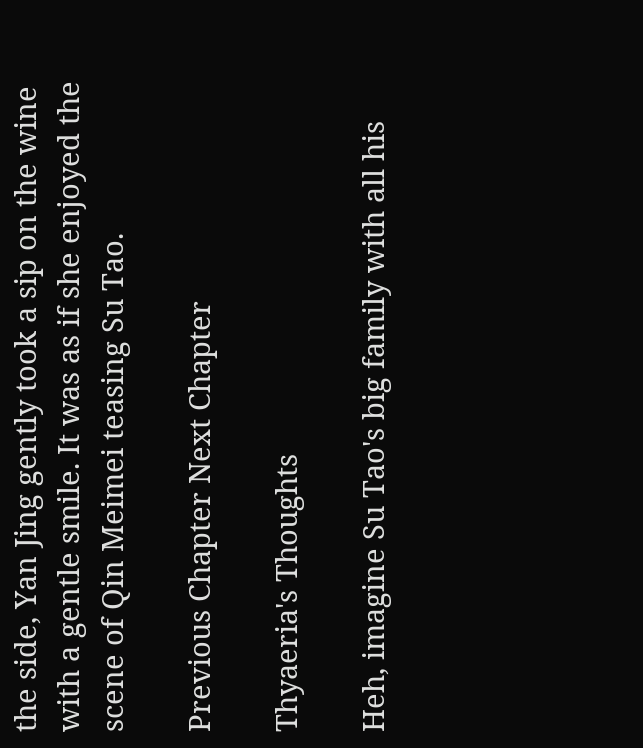the side, Yan Jing gently took a sip on the wine with a gentle smile. It was as if she enjoyed the scene of Qin Meimei teasing Su Tao.

Previous Chapter Next Chapter

Thyaeria's Thoughts

Heh, imagine Su Tao's big family with all his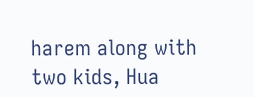harem along with two kids, Hua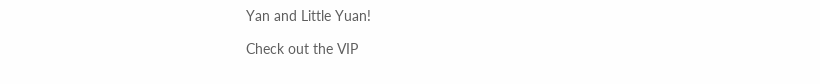Yan and Little Yuan!

Check out the VIP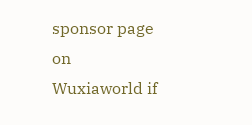sponsor page on Wuxiaworld if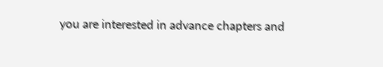you are interested in advance chapters and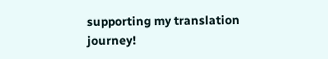supporting my translation journey!